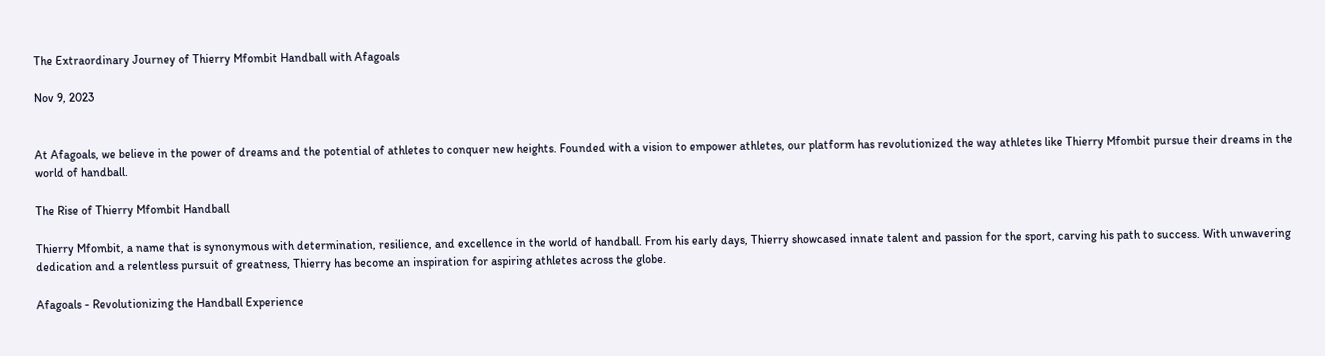The Extraordinary Journey of Thierry Mfombit Handball with Afagoals

Nov 9, 2023


At Afagoals, we believe in the power of dreams and the potential of athletes to conquer new heights. Founded with a vision to empower athletes, our platform has revolutionized the way athletes like Thierry Mfombit pursue their dreams in the world of handball.

The Rise of Thierry Mfombit Handball

Thierry Mfombit, a name that is synonymous with determination, resilience, and excellence in the world of handball. From his early days, Thierry showcased innate talent and passion for the sport, carving his path to success. With unwavering dedication and a relentless pursuit of greatness, Thierry has become an inspiration for aspiring athletes across the globe.

Afagoals - Revolutionizing the Handball Experience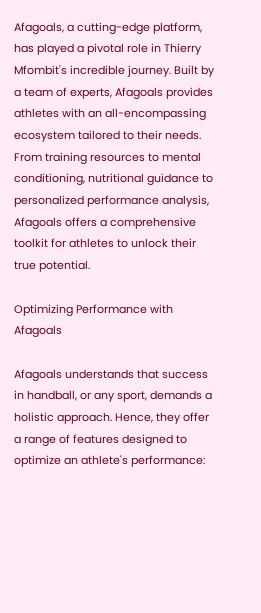Afagoals, a cutting-edge platform, has played a pivotal role in Thierry Mfombit's incredible journey. Built by a team of experts, Afagoals provides athletes with an all-encompassing ecosystem tailored to their needs. From training resources to mental conditioning, nutritional guidance to personalized performance analysis, Afagoals offers a comprehensive toolkit for athletes to unlock their true potential.

Optimizing Performance with Afagoals

Afagoals understands that success in handball, or any sport, demands a holistic approach. Hence, they offer a range of features designed to optimize an athlete's performance: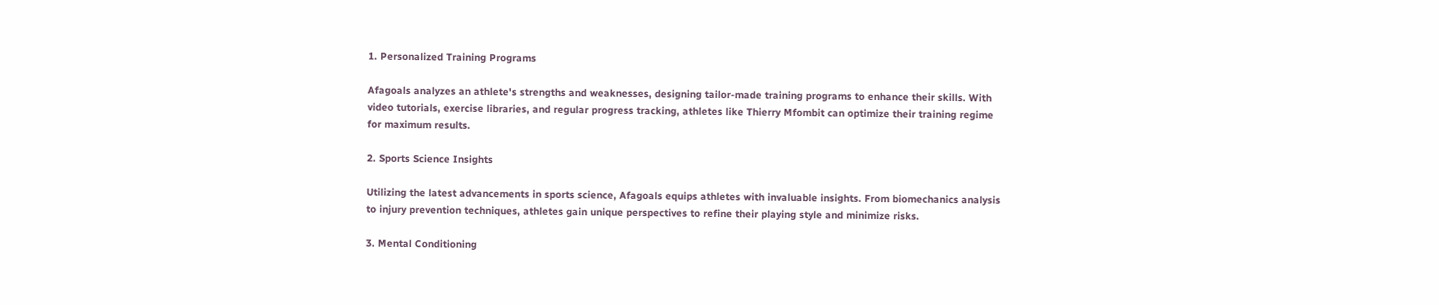1. Personalized Training Programs

Afagoals analyzes an athlete's strengths and weaknesses, designing tailor-made training programs to enhance their skills. With video tutorials, exercise libraries, and regular progress tracking, athletes like Thierry Mfombit can optimize their training regime for maximum results.

2. Sports Science Insights

Utilizing the latest advancements in sports science, Afagoals equips athletes with invaluable insights. From biomechanics analysis to injury prevention techniques, athletes gain unique perspectives to refine their playing style and minimize risks.

3. Mental Conditioning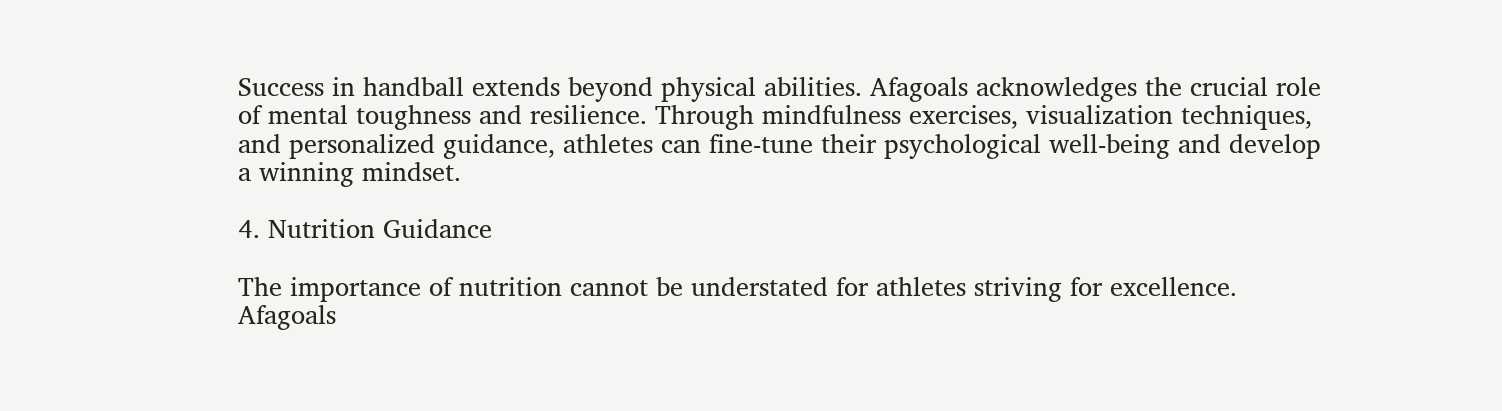Success in handball extends beyond physical abilities. Afagoals acknowledges the crucial role of mental toughness and resilience. Through mindfulness exercises, visualization techniques, and personalized guidance, athletes can fine-tune their psychological well-being and develop a winning mindset.

4. Nutrition Guidance

The importance of nutrition cannot be understated for athletes striving for excellence. Afagoals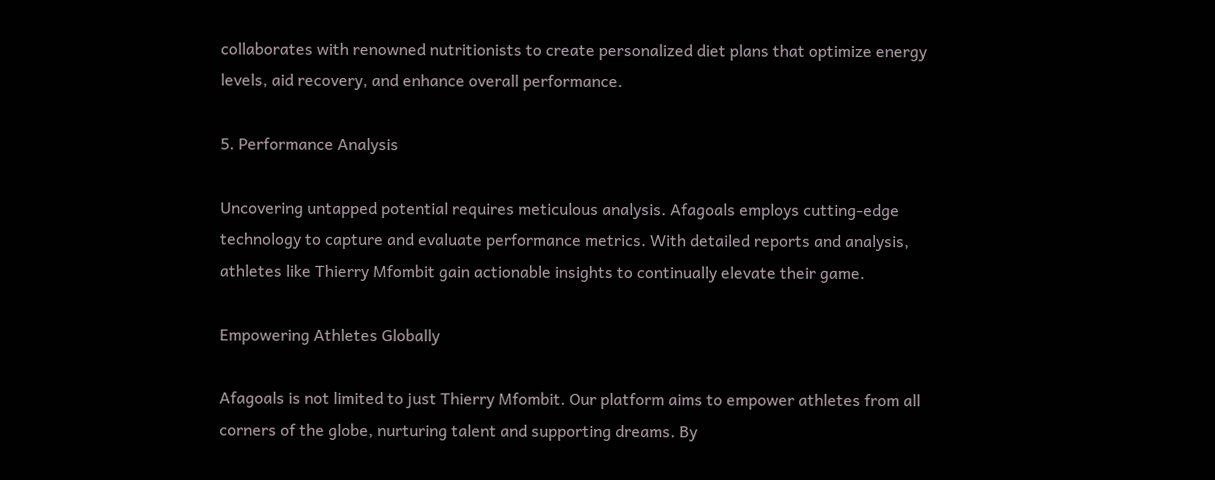collaborates with renowned nutritionists to create personalized diet plans that optimize energy levels, aid recovery, and enhance overall performance.

5. Performance Analysis

Uncovering untapped potential requires meticulous analysis. Afagoals employs cutting-edge technology to capture and evaluate performance metrics. With detailed reports and analysis, athletes like Thierry Mfombit gain actionable insights to continually elevate their game.

Empowering Athletes Globally

Afagoals is not limited to just Thierry Mfombit. Our platform aims to empower athletes from all corners of the globe, nurturing talent and supporting dreams. By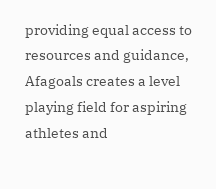providing equal access to resources and guidance, Afagoals creates a level playing field for aspiring athletes and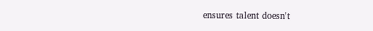ensures talent doesn't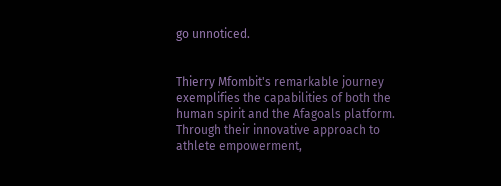go unnoticed.


Thierry Mfombit's remarkable journey exemplifies the capabilities of both the human spirit and the Afagoals platform. Through their innovative approach to athlete empowerment,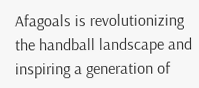Afagoals is revolutionizing the handball landscape and inspiring a generation of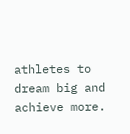athletes to dream big and achieve more.